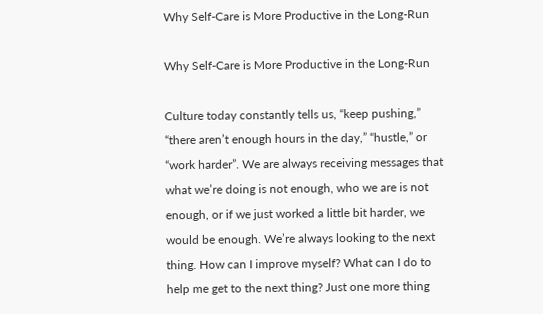Why Self-Care is More Productive in the Long-Run

Why Self-Care is More Productive in the Long-Run

Culture today constantly tells us, “keep pushing,” “there aren’t enough hours in the day,” “hustle,” or “work harder”. We are always receiving messages that what we’re doing is not enough, who we are is not enough, or if we just worked a little bit harder, we would be enough. We’re always looking to the next thing. How can I improve myself? What can I do to help me get to the next thing? Just one more thing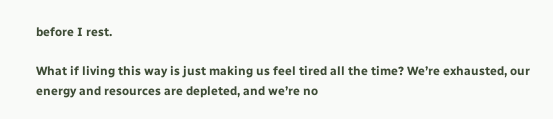before I rest.

What if living this way is just making us feel tired all the time? We’re exhausted, our energy and resources are depleted, and we’re no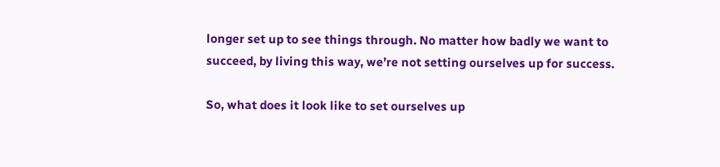longer set up to see things through. No matter how badly we want to succeed, by living this way, we’re not setting ourselves up for success.

So, what does it look like to set ourselves up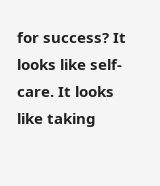for success? It looks like self-care. It looks like taking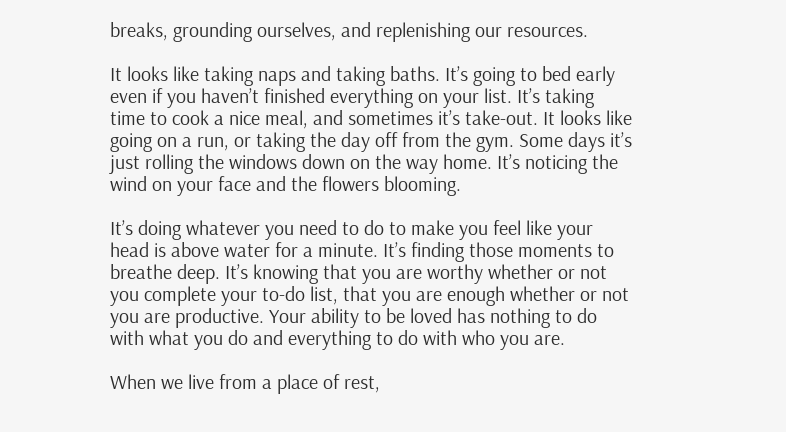breaks, grounding ourselves, and replenishing our resources.

It looks like taking naps and taking baths. It’s going to bed early even if you haven’t finished everything on your list. It’s taking time to cook a nice meal, and sometimes it’s take-out. It looks like going on a run, or taking the day off from the gym. Some days it’s just rolling the windows down on the way home. It’s noticing the wind on your face and the flowers blooming.

It’s doing whatever you need to do to make you feel like your head is above water for a minute. It’s finding those moments to breathe deep. It’s knowing that you are worthy whether or not you complete your to-do list, that you are enough whether or not you are productive. Your ability to be loved has nothing to do with what you do and everything to do with who you are.

When we live from a place of rest,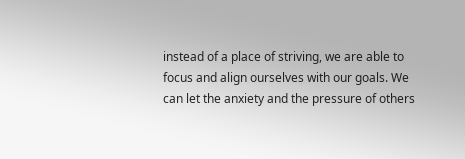instead of a place of striving, we are able to focus and align ourselves with our goals. We can let the anxiety and the pressure of others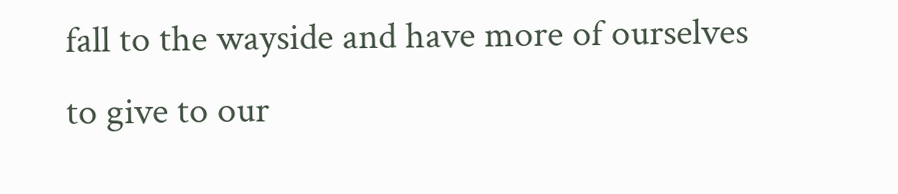fall to the wayside and have more of ourselves to give to our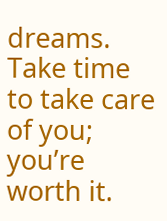dreams. Take time to take care of you; you’re worth it.